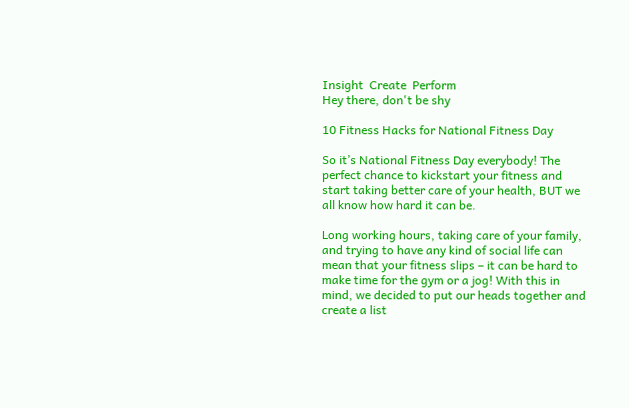Insight  Create  Perform
Hey there, don't be shy

10 Fitness Hacks for National Fitness Day

So it’s National Fitness Day everybody! The perfect chance to kickstart your fitness and start taking better care of your health, BUT we all know how hard it can be.

Long working hours, taking care of your family, and trying to have any kind of social life can mean that your fitness slips – it can be hard to make time for the gym or a jog! With this in mind, we decided to put our heads together and create a list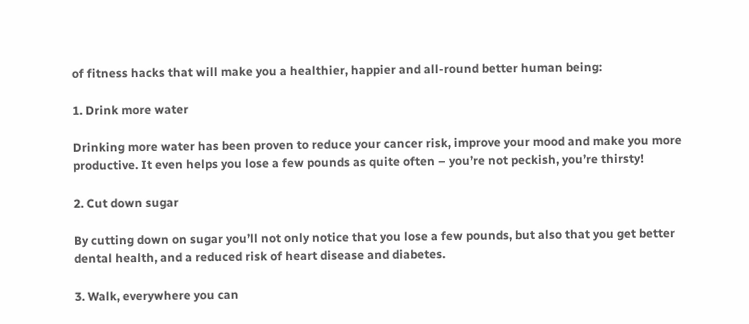of fitness hacks that will make you a healthier, happier and all-round better human being:

1. Drink more water

Drinking more water has been proven to reduce your cancer risk, improve your mood and make you more productive. It even helps you lose a few pounds as quite often – you’re not peckish, you’re thirsty!

2. Cut down sugar

By cutting down on sugar you’ll not only notice that you lose a few pounds, but also that you get better dental health, and a reduced risk of heart disease and diabetes.

3. Walk, everywhere you can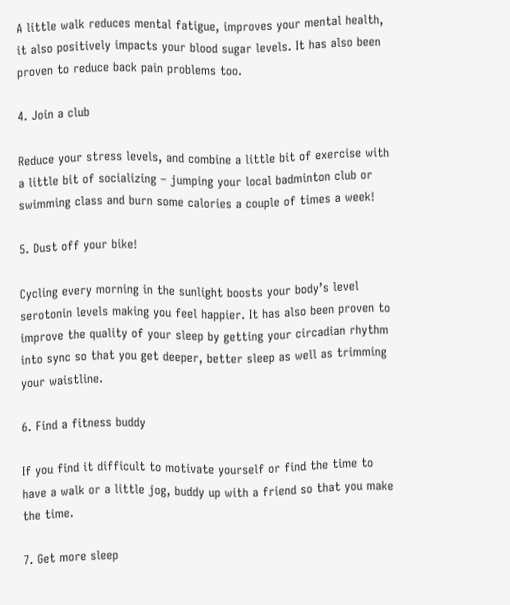A little walk reduces mental fatigue, improves your mental health, it also positively impacts your blood sugar levels. It has also been proven to reduce back pain problems too.

4. Join a club

Reduce your stress levels, and combine a little bit of exercise with a little bit of socializing – jumping your local badminton club or swimming class and burn some calories a couple of times a week!

5. Dust off your bike!

Cycling every morning in the sunlight boosts your body’s level serotonin levels making you feel happier. It has also been proven to improve the quality of your sleep by getting your circadian rhythm into sync so that you get deeper, better sleep as well as trimming your waistline.

6. Find a fitness buddy

If you find it difficult to motivate yourself or find the time to have a walk or a little jog, buddy up with a friend so that you make the time.

7. Get more sleep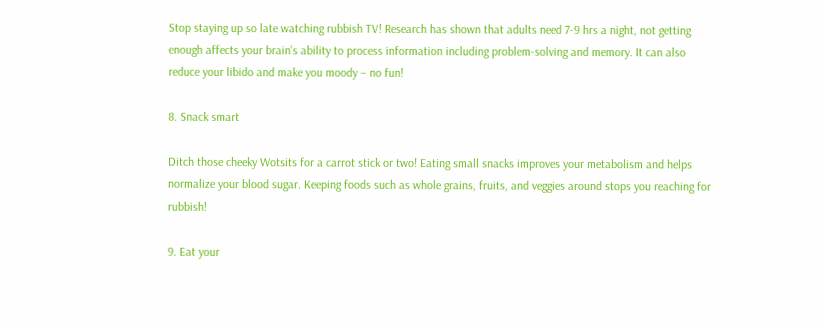Stop staying up so late watching rubbish TV! Research has shown that adults need 7-9 hrs a night, not getting enough affects your brain’s ability to process information including problem-solving and memory. It can also reduce your libido and make you moody – no fun!

8. Snack smart

Ditch those cheeky Wotsits for a carrot stick or two! Eating small snacks improves your metabolism and helps normalize your blood sugar. Keeping foods such as whole grains, fruits, and veggies around stops you reaching for rubbish!

9. Eat your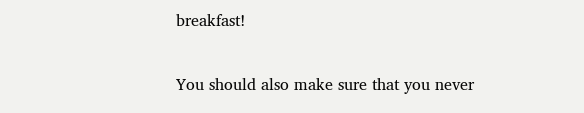breakfast!

You should also make sure that you never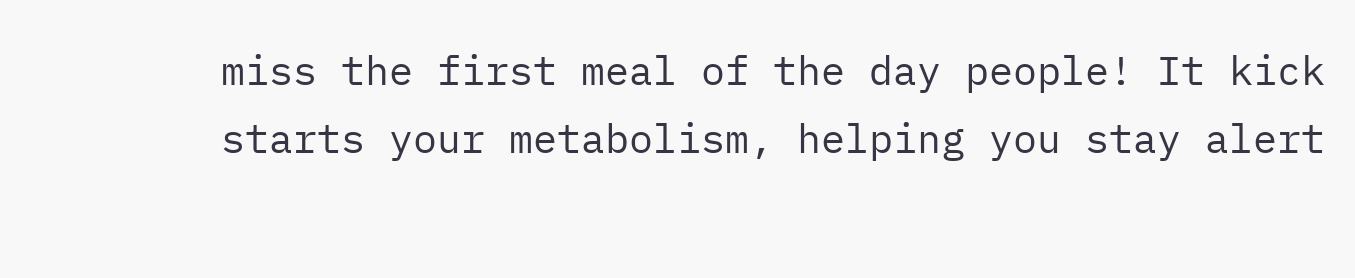miss the first meal of the day people! It kick starts your metabolism, helping you stay alert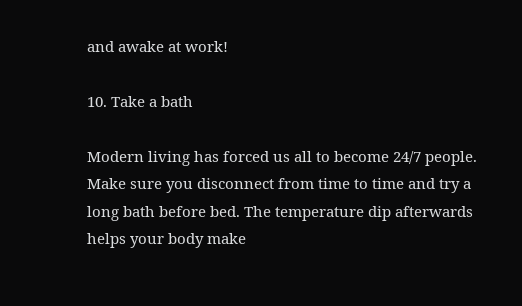and awake at work!

10. Take a bath

Modern living has forced us all to become 24/7 people. Make sure you disconnect from time to time and try a long bath before bed. The temperature dip afterwards helps your body make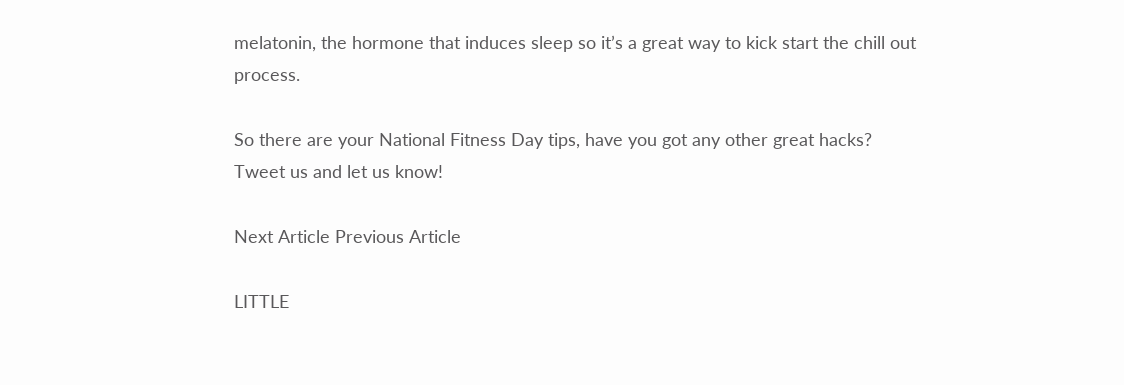melatonin, the hormone that induces sleep so it’s a great way to kick start the chill out process.

So there are your National Fitness Day tips, have you got any other great hacks? Tweet us and let us know!

Next Article Previous Article

LITTLE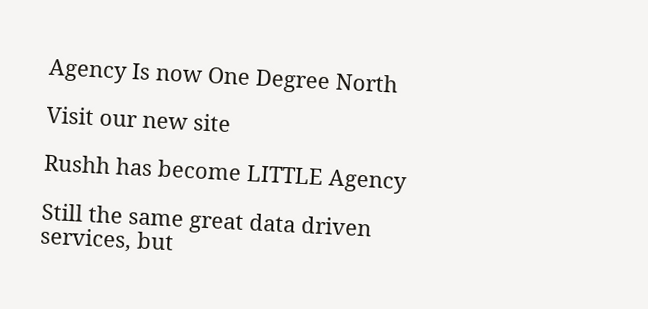Agency Is now One Degree North

Visit our new site

Rushh has become LITTLE Agency

Still the same great data driven services, but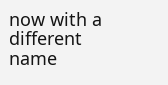now with a different name